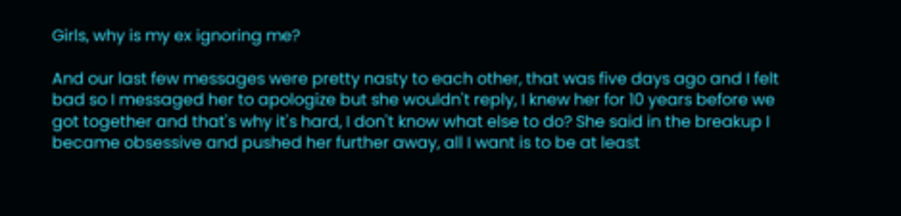Girls, why is my ex ignoring me?

And our last few messages were pretty nasty to each other, that was five days ago and I felt bad so I messaged her to apologize but she wouldn't reply, I knew her for 10 years before we got together and that's why it's hard, I don't know what else to do? She said in the breakup I became obsessive and pushed her further away, all I want is to be at least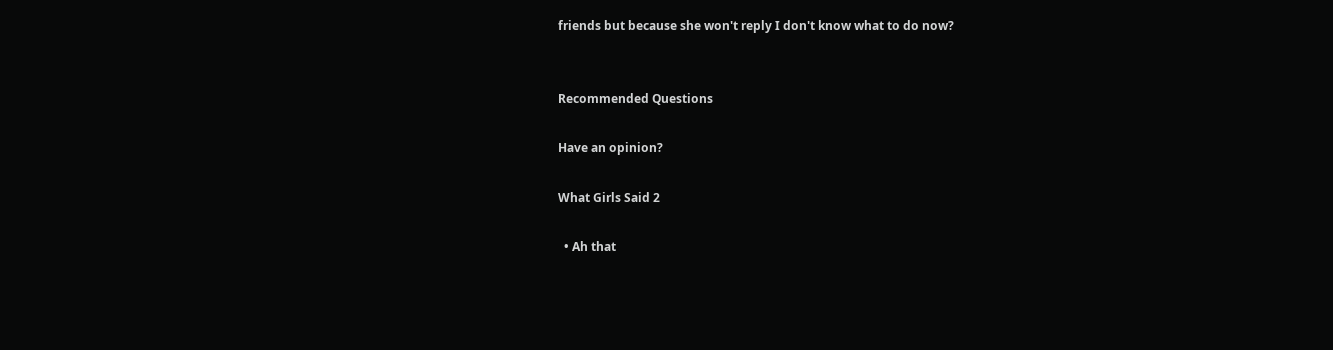friends but because she won't reply I don't know what to do now?


Recommended Questions

Have an opinion?

What Girls Said 2

  • Ah that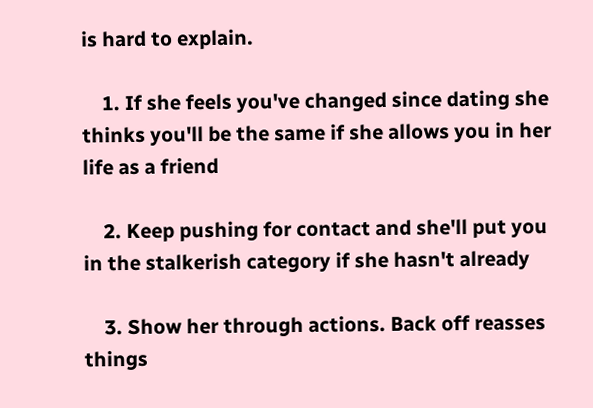is hard to explain.

    1. If she feels you've changed since dating she thinks you'll be the same if she allows you in her life as a friend

    2. Keep pushing for contact and she'll put you in the stalkerish category if she hasn't already

    3. Show her through actions. Back off reasses things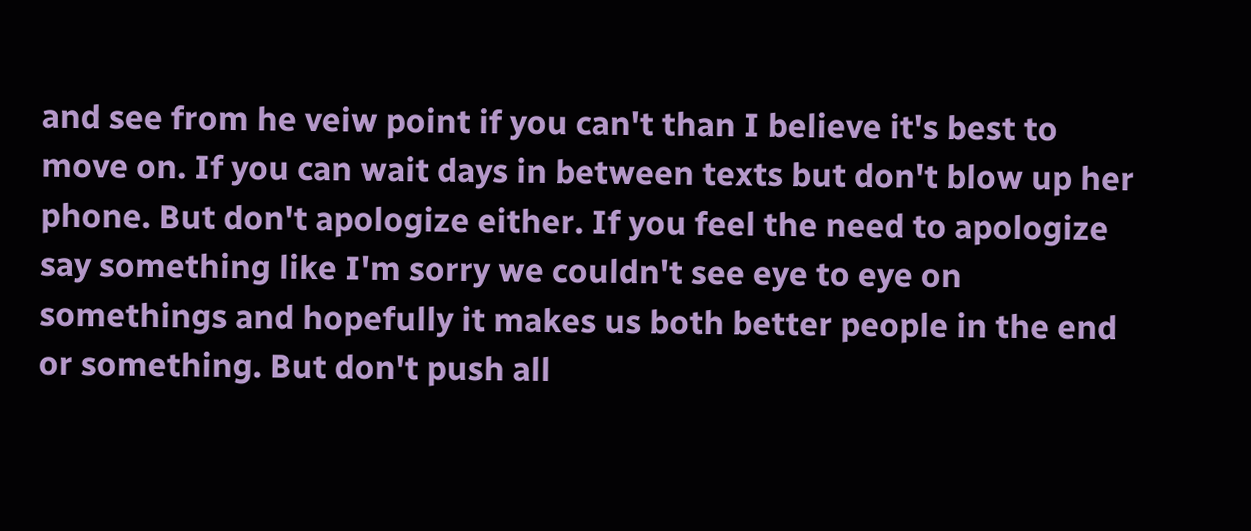and see from he veiw point if you can't than I believe it's best to move on. If you can wait days in between texts but don't blow up her phone. But don't apologize either. If you feel the need to apologize say something like I'm sorry we couldn't see eye to eye on somethings and hopefully it makes us both better people in the end or something. But don't push all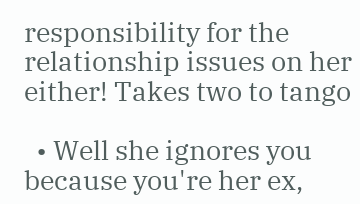responsibility for the relationship issues on her either! Takes two to tango

  • Well she ignores you because you're her ex,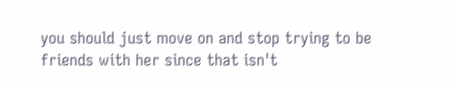you should just move on and stop trying to be friends with her since that isn't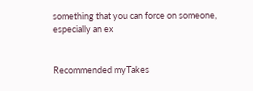something that you can force on someone, especially an ex


Recommended myTakes